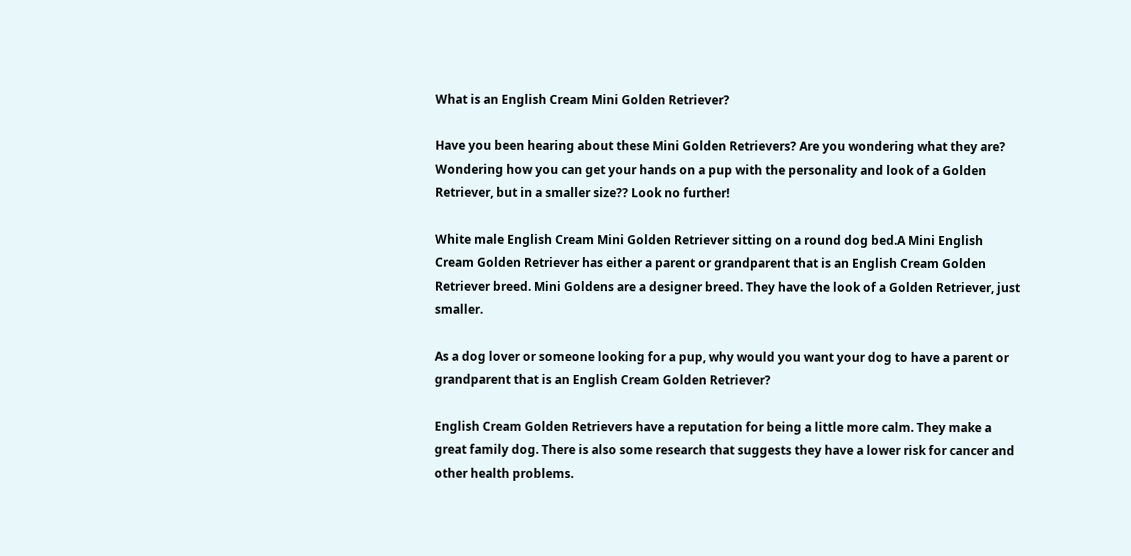What is an English Cream Mini Golden Retriever?

Have you been hearing about these Mini Golden Retrievers? Are you wondering what they are? Wondering how you can get your hands on a pup with the personality and look of a Golden Retriever, but in a smaller size?? Look no further!

White male English Cream Mini Golden Retriever sitting on a round dog bed.A Mini English Cream Golden Retriever has either a parent or grandparent that is an English Cream Golden Retriever breed. Mini Goldens are a designer breed. They have the look of a Golden Retriever, just smaller.

As a dog lover or someone looking for a pup, why would you want your dog to have a parent or grandparent that is an English Cream Golden Retriever?

English Cream Golden Retrievers have a reputation for being a little more calm. They make a great family dog. There is also some research that suggests they have a lower risk for cancer and other health problems.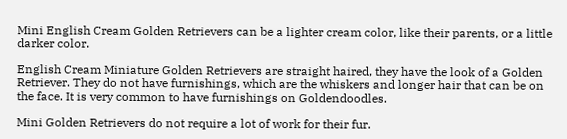Mini English Cream Golden Retrievers can be a lighter cream color, like their parents, or a little darker color.

English Cream Miniature Golden Retrievers are straight haired, they have the look of a Golden Retriever. They do not have furnishings, which are the whiskers and longer hair that can be on the face. It is very common to have furnishings on Goldendoodles.

Mini Golden Retrievers do not require a lot of work for their fur.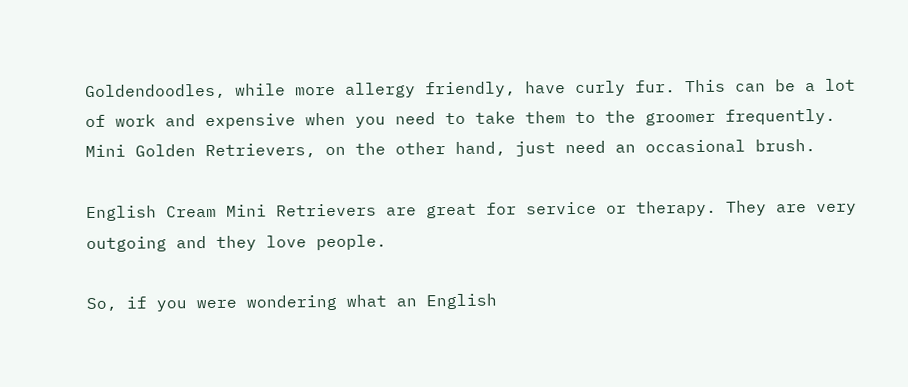Goldendoodles, while more allergy friendly, have curly fur. This can be a lot of work and expensive when you need to take them to the groomer frequently. Mini Golden Retrievers, on the other hand, just need an occasional brush.

English Cream Mini Retrievers are great for service or therapy. They are very outgoing and they love people.

So, if you were wondering what an English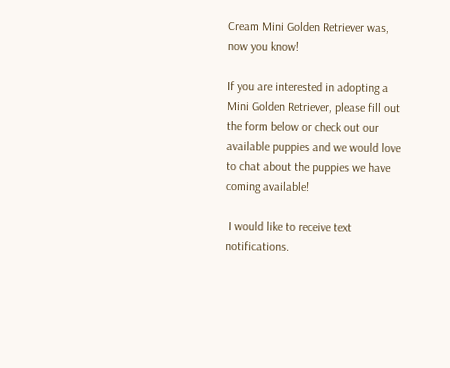Cream Mini Golden Retriever was, now you know!

If you are interested in adopting a Mini Golden Retriever, please fill out the form below or check out our available puppies and we would love to chat about the puppies we have coming available!

 I would like to receive text notifications.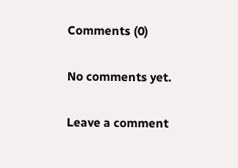Comments (0)

No comments yet.

Leave a comment